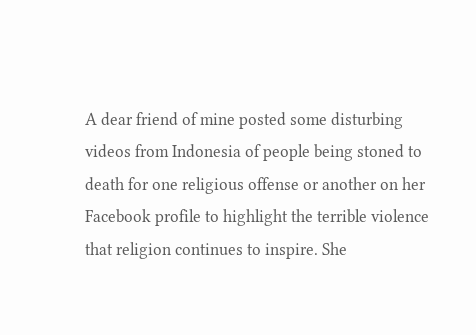A dear friend of mine posted some disturbing videos from Indonesia of people being stoned to death for one religious offense or another on her Facebook profile to highlight the terrible violence that religion continues to inspire. She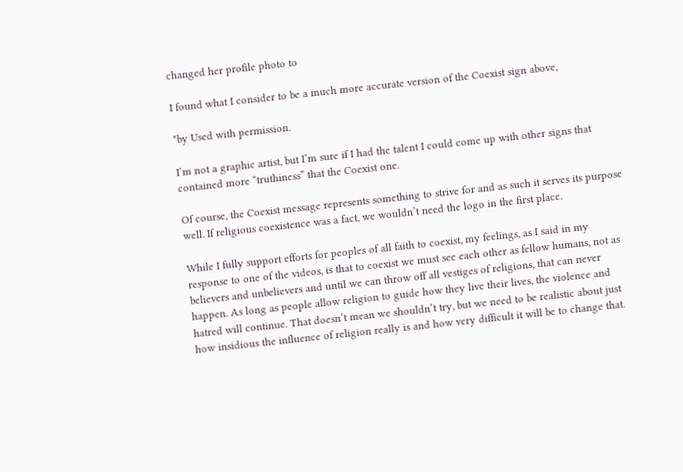changed her profile photo to

I found what I consider to be a much more accurate version of the Coexist sign above,

*by Used with permission.

I’m not a graphic artist, but I’m sure if I had the talent I could come up with other signs that contained more “truthiness” that the Coexist one.

Of course, the Coexist message represents something to strive for and as such it serves its purpose well. If religious coexistence was a fact, we wouldn’t need the logo in the first place.

While I fully support efforts for peoples of all faith to coexist, my feelings, as I said in my response to one of the videos, is that to coexist we must see each other as fellow humans, not as believers and unbelievers and until we can throw off all vestiges of religions, that can never happen. As long as people allow religion to guide how they live their lives, the violence and hatred will continue. That doesn’t mean we shouldn’t try, but we need to be realistic about just how insidious the influence of religion really is and how very difficult it will be to change that.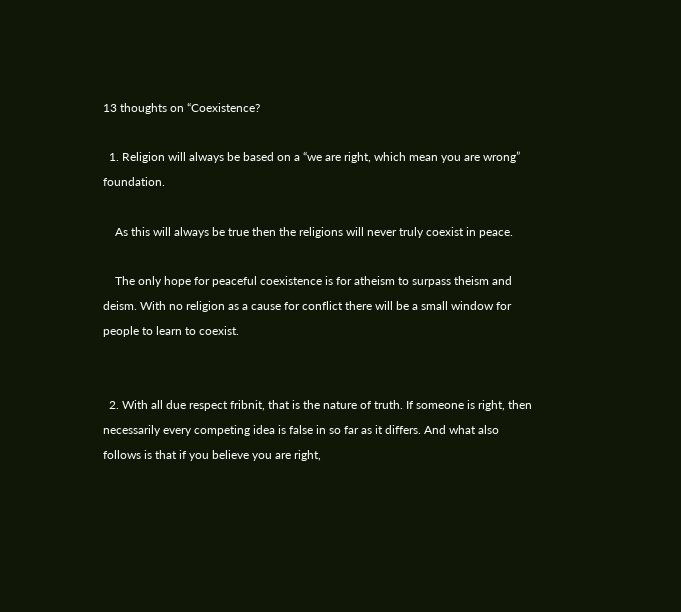13 thoughts on “Coexistence?

  1. Religion will always be based on a “we are right, which mean you are wrong” foundation.

    As this will always be true then the religions will never truly coexist in peace.

    The only hope for peaceful coexistence is for atheism to surpass theism and deism. With no religion as a cause for conflict there will be a small window for people to learn to coexist.


  2. With all due respect fribnit, that is the nature of truth. If someone is right, then necessarily every competing idea is false in so far as it differs. And what also follows is that if you believe you are right,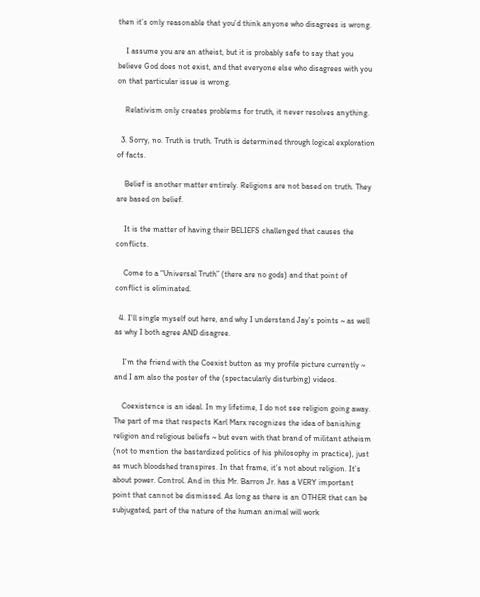then it’s only reasonable that you’d think anyone who disagrees is wrong.

    I assume you are an atheist, but it is probably safe to say that you believe God does not exist, and that everyone else who disagrees with you on that particular issue is wrong.

    Relativism only creates problems for truth, it never resolves anything.

  3. Sorry, no. Truth is truth. Truth is determined through logical exploration of facts.

    Belief is another matter entirely. Religions are not based on truth. They are based on belief.

    It is the matter of having their BELIEFS challenged that causes the conflicts.

    Come to a “Universal Truth” (there are no gods) and that point of conflict is eliminated.

  4. I’ll single myself out here, and why I understand Jay’s points ~ as well as why I both agree AND disagree.

    I’m the friend with the Coexist button as my profile picture currently ~ and I am also the poster of the (spectacularly disturbing) videos.

    Coexistence is an ideal. In my lifetime, I do not see religion going away. The part of me that respects Karl Marx recognizes the idea of banishing religion and religious beliefs ~ but even with that brand of militant atheism (not to mention the bastardized politics of his philosophy in practice), just as much bloodshed transpires. In that frame, it’s not about religion. It’s about power. Control. And in this Mr. Barron Jr. has a VERY important point that cannot be dismissed. As long as there is an OTHER that can be subjugated, part of the nature of the human animal will work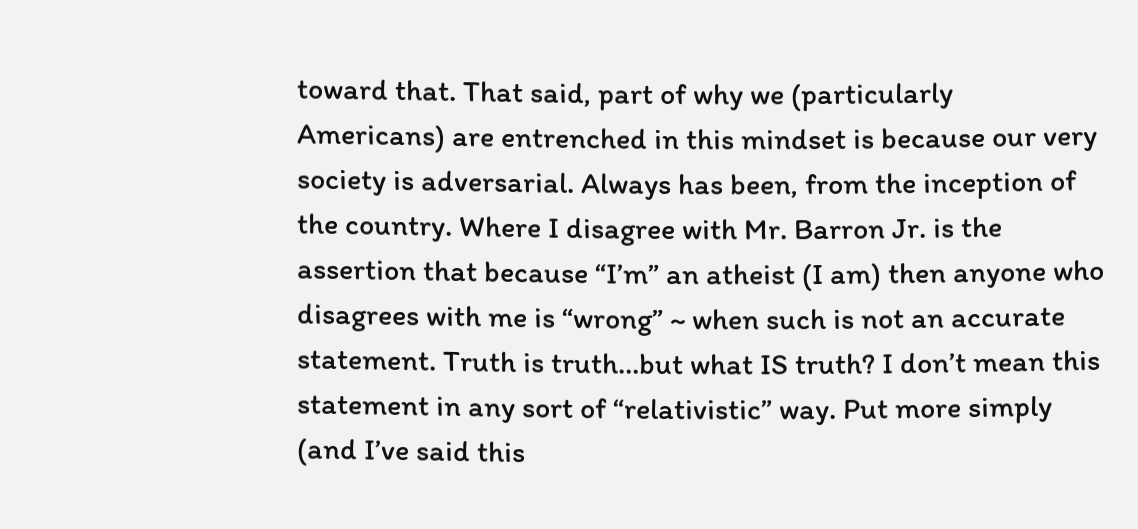toward that. That said, part of why we (particularly Americans) are entrenched in this mindset is because our very society is adversarial. Always has been, from the inception of the country. Where I disagree with Mr. Barron Jr. is the assertion that because “I’m” an atheist (I am) then anyone who disagrees with me is “wrong” ~ when such is not an accurate statement. Truth is truth…but what IS truth? I don’t mean this statement in any sort of “relativistic” way. Put more simply (and I’ve said this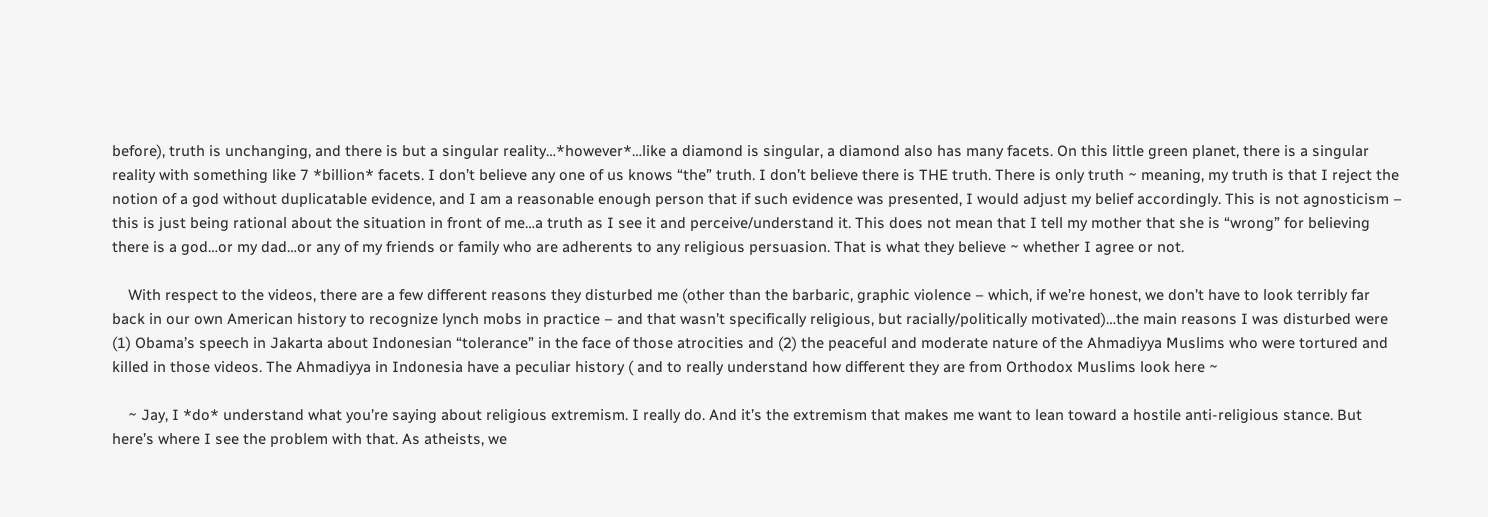before), truth is unchanging, and there is but a singular reality…*however*…like a diamond is singular, a diamond also has many facets. On this little green planet, there is a singular reality with something like 7 *billion* facets. I don’t believe any one of us knows “the” truth. I don’t believe there is THE truth. There is only truth ~ meaning, my truth is that I reject the notion of a god without duplicatable evidence, and I am a reasonable enough person that if such evidence was presented, I would adjust my belief accordingly. This is not agnosticism – this is just being rational about the situation in front of me…a truth as I see it and perceive/understand it. This does not mean that I tell my mother that she is “wrong” for believing there is a god…or my dad…or any of my friends or family who are adherents to any religious persuasion. That is what they believe ~ whether I agree or not.

    With respect to the videos, there are a few different reasons they disturbed me (other than the barbaric, graphic violence – which, if we’re honest, we don’t have to look terribly far back in our own American history to recognize lynch mobs in practice – and that wasn’t specifically religious, but racially/politically motivated)…the main reasons I was disturbed were (1) Obama’s speech in Jakarta about Indonesian “tolerance” in the face of those atrocities and (2) the peaceful and moderate nature of the Ahmadiyya Muslims who were tortured and killed in those videos. The Ahmadiyya in Indonesia have a peculiar history ( and to really understand how different they are from Orthodox Muslims look here ~

    ~ Jay, I *do* understand what you’re saying about religious extremism. I really do. And it’s the extremism that makes me want to lean toward a hostile anti-religious stance. But here’s where I see the problem with that. As atheists, we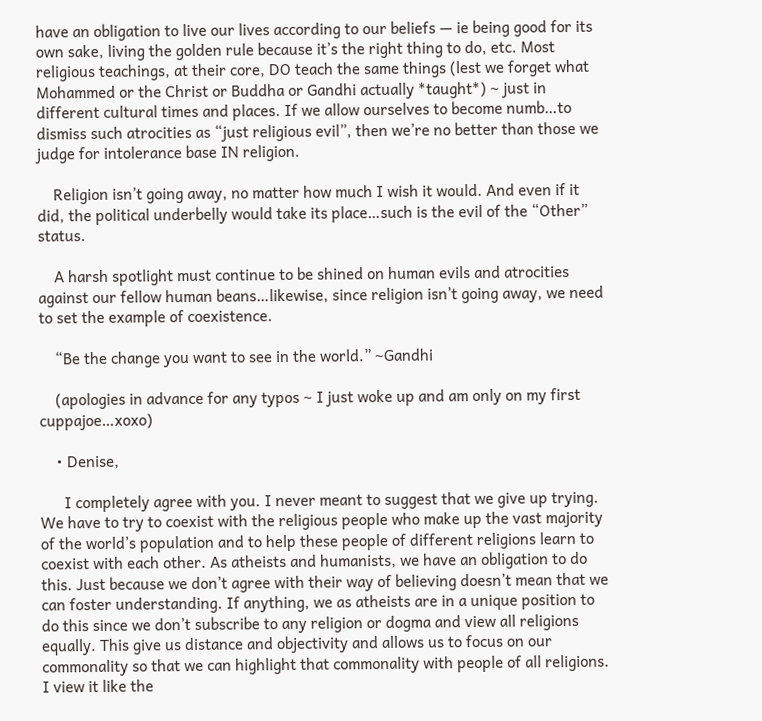have an obligation to live our lives according to our beliefs — ie being good for its own sake, living the golden rule because it’s the right thing to do, etc. Most religious teachings, at their core, DO teach the same things (lest we forget what Mohammed or the Christ or Buddha or Gandhi actually *taught*) ~ just in different cultural times and places. If we allow ourselves to become numb…to dismiss such atrocities as “just religious evil”, then we’re no better than those we judge for intolerance base IN religion.

    Religion isn’t going away, no matter how much I wish it would. And even if it did, the political underbelly would take its place…such is the evil of the “Other” status.

    A harsh spotlight must continue to be shined on human evils and atrocities against our fellow human beans…likewise, since religion isn’t going away, we need to set the example of coexistence.

    “Be the change you want to see in the world.” ~Gandhi

    (apologies in advance for any typos ~ I just woke up and am only on my first cuppajoe…xoxo)

    • Denise,

      I completely agree with you. I never meant to suggest that we give up trying. We have to try to coexist with the religious people who make up the vast majority of the world’s population and to help these people of different religions learn to coexist with each other. As atheists and humanists, we have an obligation to do this. Just because we don’t agree with their way of believing doesn’t mean that we can foster understanding. If anything, we as atheists are in a unique position to do this since we don’t subscribe to any religion or dogma and view all religions equally. This give us distance and objectivity and allows us to focus on our commonality so that we can highlight that commonality with people of all religions. I view it like the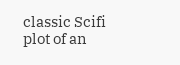classic Scifi plot of an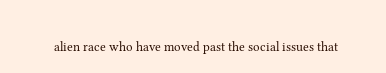alien race who have moved past the social issues that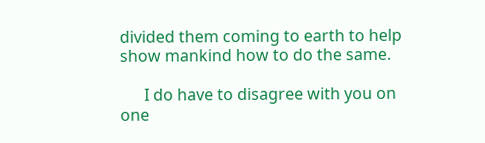divided them coming to earth to help show mankind how to do the same.

      I do have to disagree with you on one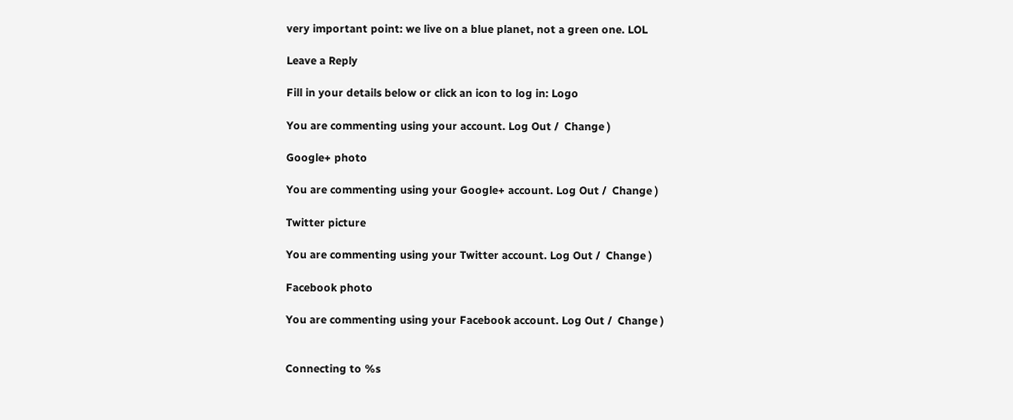very important point: we live on a blue planet, not a green one. LOL

Leave a Reply

Fill in your details below or click an icon to log in: Logo

You are commenting using your account. Log Out /  Change )

Google+ photo

You are commenting using your Google+ account. Log Out /  Change )

Twitter picture

You are commenting using your Twitter account. Log Out /  Change )

Facebook photo

You are commenting using your Facebook account. Log Out /  Change )


Connecting to %s